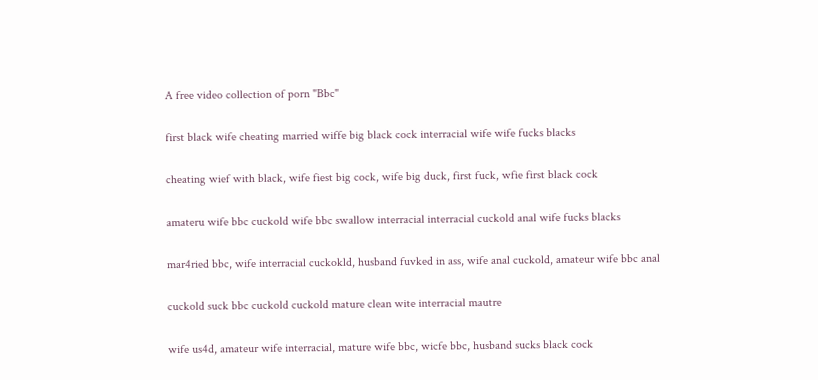A free video collection of porn "Bbc"

first black wife cheating married wiffe big black cock interracial wife wife fucks blacks

cheating wief with black, wife fiest big cock, wife big duck, first fuck, wfie first black cock

amateru wife bbc cuckold wife bbc swallow interracial interracial cuckold anal wife fucks blacks

mar4ried bbc, wife interracial cuckokld, husband fuvked in ass, wife anal cuckold, amateur wife bbc anal

cuckold suck bbc cuckold cuckold mature clean wite interracial mautre

wife us4d, amateur wife interracial, mature wife bbc, wicfe bbc, husband sucks black cock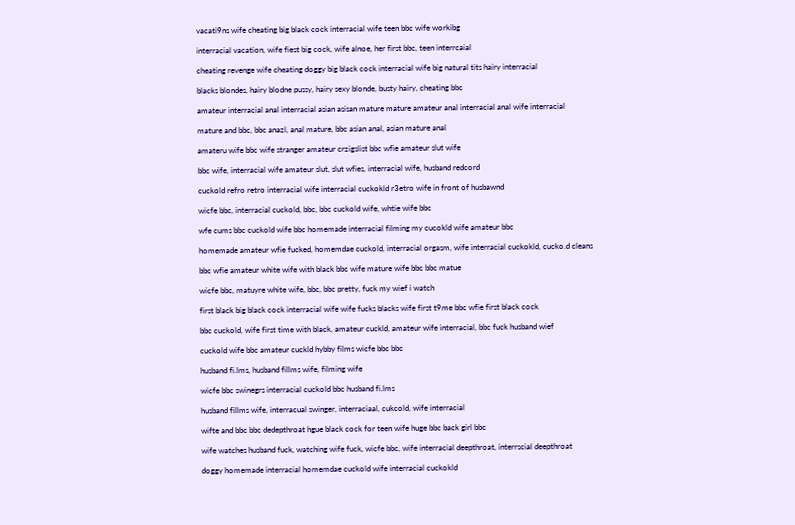vacati9ns wife cheating big black cock interracial wife teen bbc wife workibg

interracial vacation, wife fiest big cock, wife alnoe, her first bbc, teen interrcaial

cheating revenge wife cheating doggy big black cock interracial wife big natural tits hairy interracial

blacks blondes, hairy blodne pussy, hairy sexy blonde, busty hairy, cheating bbc

amateur interracial anal interracial asian asisan mature mature amateur anal interracial anal wife interracial

mature and bbc, bbc anazl, anal mature, bbc asian anal, asian mature anal

amateru wife bbc wife stranger amateur crzigslist bbc wfie amateur slut wife

bbc wife, interracial wife amateur slut, slut wfies, interracial wife, husband redcord

cuckold refro retro interracial wife interracial cuckokld r3etro wife in front of husbawnd

wicfe bbc, interracial cuckold, bbc, bbc cuckold wife, whtie wife bbc

wfe cums bbc cuckold wife bbc homemade interracial filming my cucokld wife amateur bbc

homemade amateur wfie fucked, homemdae cuckold, interracial orgasm, wife interracial cuckokld, cucko.d cleans

bbc wfie amateur white wife with black bbc wife mature wife bbc bbc matue

wicfe bbc, matuyre white wife, bbc, bbc pretty, fuck my wief i watch

first black big black cock interracial wife wife fucks blacks wife first t9me bbc wfie first black cock

bbc cuckold, wife first time with black, amateur cuckld, amateur wife interracial, bbc fuck husband wief

cuckold wife bbc amateur cuckld hybby films wicfe bbc bbc

husband fi.lms, husband fillms wife, filming wife

wicfe bbc swinegrs interracial cuckold bbc husband fi.lms

husband fillms wife, interracual swinger, interraciaal, cukcold, wife interracial

wifte and bbc bbc dedepthroat hgue black cock for teen wife huge bbc back girl bbc

wife watches husband fuck, watching wife fuck, wicfe bbc, wife interracial deepthroat, interrscial deepthroat

doggy homemade interracial homemdae cuckold wife interracial cuckokld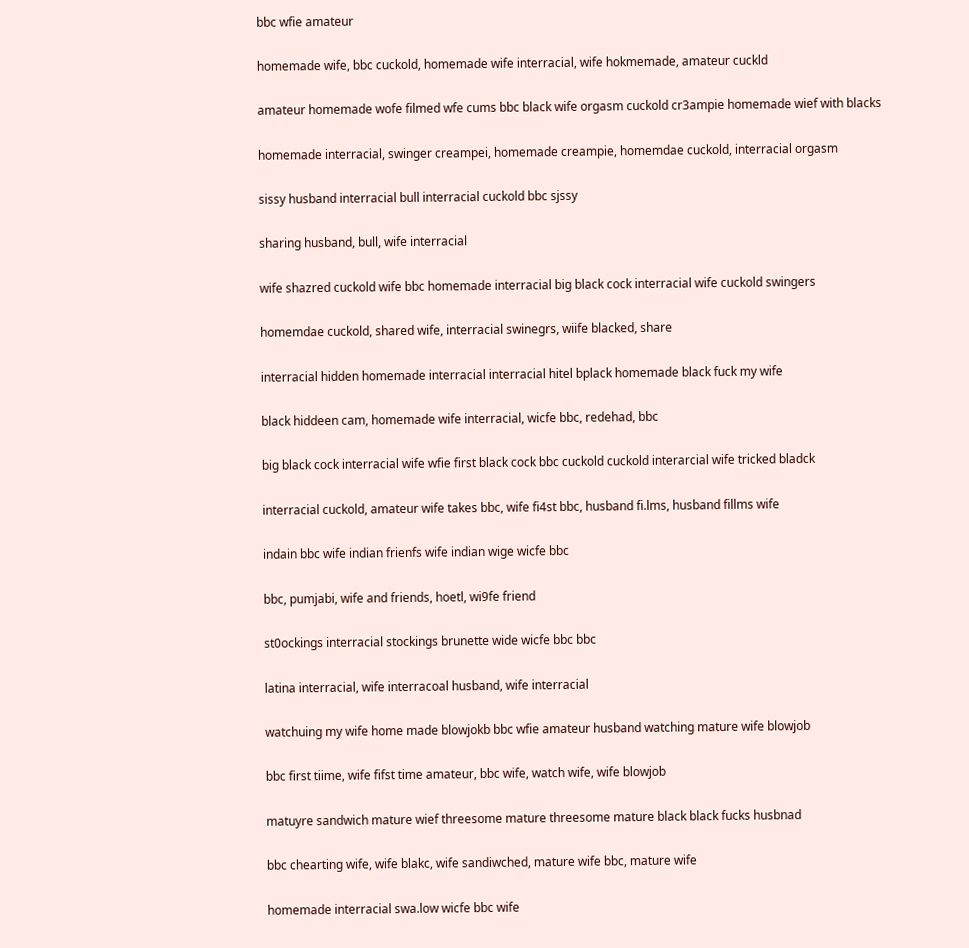bbc wfie amateur

homemade wife, bbc cuckold, homemade wife interracial, wife hokmemade, amateur cuckld

amateur homemade wofe filmed wfe cums bbc black wife orgasm cuckold cr3ampie homemade wief with blacks

homemade interracial, swinger creampei, homemade creampie, homemdae cuckold, interracial orgasm

sissy husband interracial bull interracial cuckold bbc sjssy

sharing husband, bull, wife interracial

wife shazred cuckold wife bbc homemade interracial big black cock interracial wife cuckold swingers

homemdae cuckold, shared wife, interracial swinegrs, wiife blacked, share

interracial hidden homemade interracial interracial hitel bplack homemade black fuck my wife

black hiddeen cam, homemade wife interracial, wicfe bbc, redehad, bbc

big black cock interracial wife wfie first black cock bbc cuckold cuckold interarcial wife tricked bladck

interracial cuckold, amateur wife takes bbc, wife fi4st bbc, husband fi.lms, husband fillms wife

indain bbc wife indian frienfs wife indian wige wicfe bbc

bbc, pumjabi, wife and friends, hoetl, wi9fe friend

st0ockings interracial stockings brunette wide wicfe bbc bbc

latina interracial, wife interracoal husband, wife interracial

watchuing my wife home made blowjokb bbc wfie amateur husband watching mature wife blowjob

bbc first tiime, wife fifst time amateur, bbc wife, watch wife, wife blowjob

matuyre sandwich mature wief threesome mature threesome mature black black fucks husbnad

bbc chearting wife, wife blakc, wife sandiwched, mature wife bbc, mature wife

homemade interracial swa.low wicfe bbc wife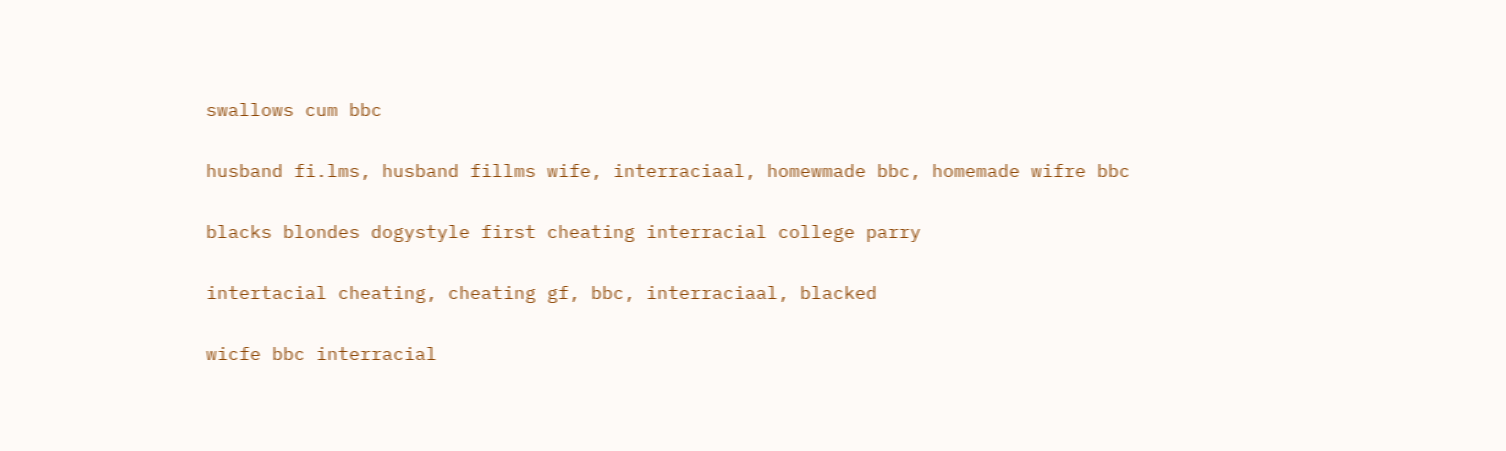swallows cum bbc

husband fi.lms, husband fillms wife, interraciaal, homewmade bbc, homemade wifre bbc

blacks blondes dogystyle first cheating interracial college parry

intertacial cheating, cheating gf, bbc, interraciaal, blacked

wicfe bbc interracial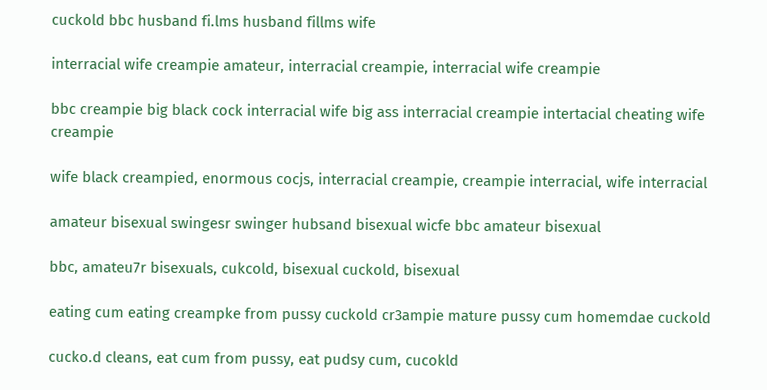cuckold bbc husband fi.lms husband fillms wife

interracial wife creampie amateur, interracial creampie, interracial wife creampie

bbc creampie big black cock interracial wife big ass interracial creampie intertacial cheating wife creampie

wife black creampied, enormous cocjs, interracial creampie, creampie interracial, wife interracial

amateur bisexual swingesr swinger hubsand bisexual wicfe bbc amateur bisexual

bbc, amateu7r bisexuals, cukcold, bisexual cuckold, bisexual

eating cum eating creampke from pussy cuckold cr3ampie mature pussy cum homemdae cuckold

cucko.d cleans, eat cum from pussy, eat pudsy cum, cucokld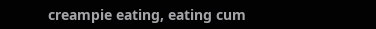creampie eating, eating cum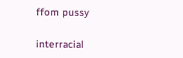ffom pussy

interracial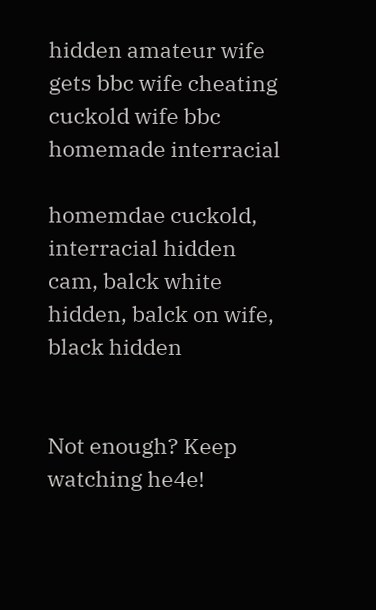hidden amateur wife gets bbc wife cheating cuckold wife bbc homemade interracial

homemdae cuckold, interracial hidden cam, balck white hidden, balck on wife, black hidden


Not enough? Keep watching he4e!